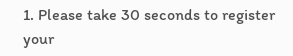1. Please take 30 seconds to register your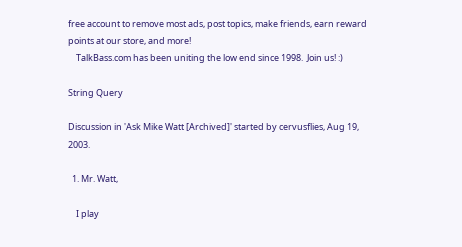free account to remove most ads, post topics, make friends, earn reward points at our store, and more!
    TalkBass.com has been uniting the low end since 1998.  Join us! :)

String Query

Discussion in 'Ask Mike Watt [Archived]' started by cervusflies, Aug 19, 2003.

  1. Mr. Watt,

    I play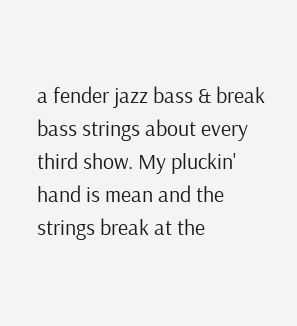a fender jazz bass & break bass strings about every third show. My pluckin' hand is mean and the strings break at the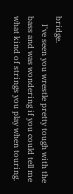bridge.
    I've seen you wrestle pretty tough with the bass and was wondering if you could tell me what kind of strings you play when touring.